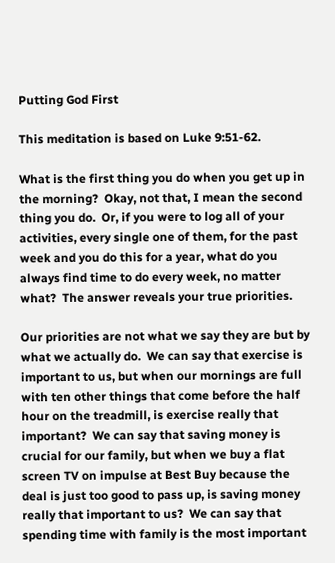Putting God First

This meditation is based on Luke 9:51-62.

What is the first thing you do when you get up in the morning?  Okay, not that, I mean the second thing you do.  Or, if you were to log all of your activities, every single one of them, for the past week and you do this for a year, what do you always find time to do every week, no matter what?  The answer reveals your true priorities.

Our priorities are not what we say they are but by what we actually do.  We can say that exercise is important to us, but when our mornings are full with ten other things that come before the half hour on the treadmill, is exercise really that important?  We can say that saving money is crucial for our family, but when we buy a flat screen TV on impulse at Best Buy because the deal is just too good to pass up, is saving money really that important to us?  We can say that spending time with family is the most important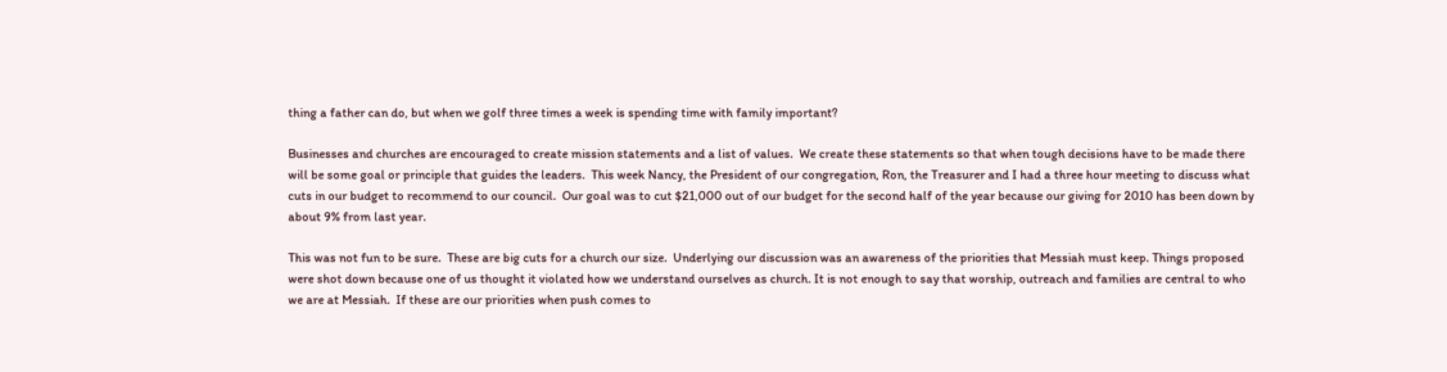thing a father can do, but when we golf three times a week is spending time with family important?

Businesses and churches are encouraged to create mission statements and a list of values.  We create these statements so that when tough decisions have to be made there will be some goal or principle that guides the leaders.  This week Nancy, the President of our congregation, Ron, the Treasurer and I had a three hour meeting to discuss what cuts in our budget to recommend to our council.  Our goal was to cut $21,000 out of our budget for the second half of the year because our giving for 2010 has been down by about 9% from last year.

This was not fun to be sure.  These are big cuts for a church our size.  Underlying our discussion was an awareness of the priorities that Messiah must keep. Things proposed were shot down because one of us thought it violated how we understand ourselves as church. It is not enough to say that worship, outreach and families are central to who we are at Messiah.  If these are our priorities when push comes to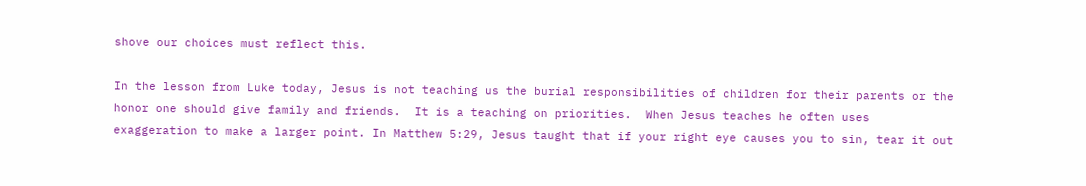shove our choices must reflect this.

In the lesson from Luke today, Jesus is not teaching us the burial responsibilities of children for their parents or the honor one should give family and friends.  It is a teaching on priorities.  When Jesus teaches he often uses exaggeration to make a larger point. In Matthew 5:29, Jesus taught that if your right eye causes you to sin, tear it out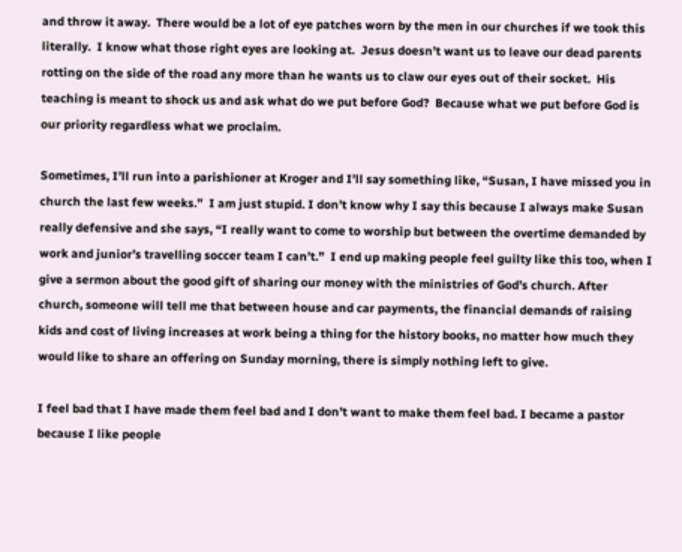and throw it away.  There would be a lot of eye patches worn by the men in our churches if we took this literally.  I know what those right eyes are looking at.  Jesus doesn’t want us to leave our dead parents rotting on the side of the road any more than he wants us to claw our eyes out of their socket.  His teaching is meant to shock us and ask what do we put before God?  Because what we put before God is our priority regardless what we proclaim.

Sometimes, I’ll run into a parishioner at Kroger and I’ll say something like, “Susan, I have missed you in church the last few weeks.”  I am just stupid. I don’t know why I say this because I always make Susan really defensive and she says, “I really want to come to worship but between the overtime demanded by work and junior’s travelling soccer team I can’t.”  I end up making people feel guilty like this too, when I give a sermon about the good gift of sharing our money with the ministries of God’s church. After church, someone will tell me that between house and car payments, the financial demands of raising kids and cost of living increases at work being a thing for the history books, no matter how much they would like to share an offering on Sunday morning, there is simply nothing left to give.

I feel bad that I have made them feel bad and I don’t want to make them feel bad. I became a pastor because I like people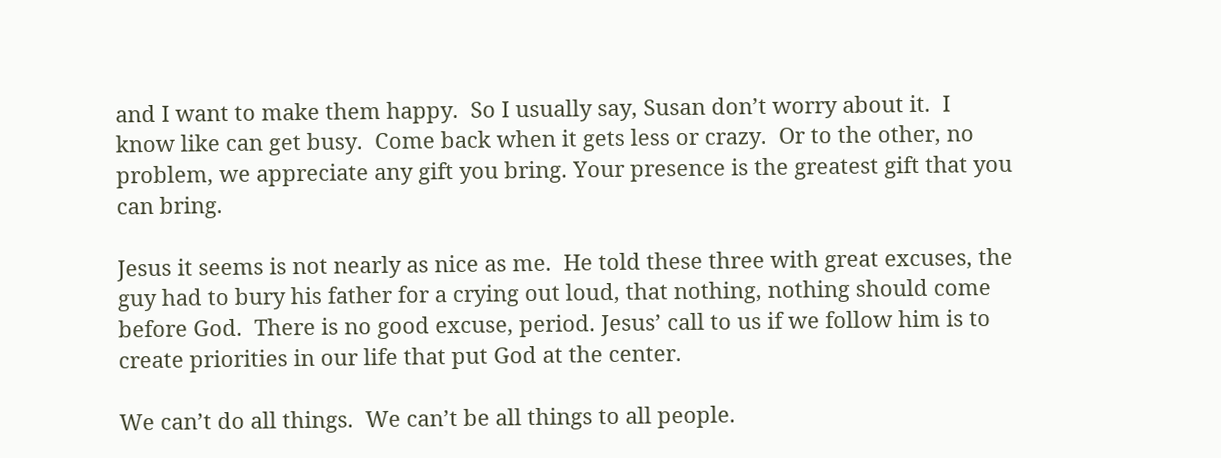and I want to make them happy.  So I usually say, Susan don’t worry about it.  I know like can get busy.  Come back when it gets less or crazy.  Or to the other, no problem, we appreciate any gift you bring. Your presence is the greatest gift that you can bring.

Jesus it seems is not nearly as nice as me.  He told these three with great excuses, the guy had to bury his father for a crying out loud, that nothing, nothing should come before God.  There is no good excuse, period. Jesus’ call to us if we follow him is to create priorities in our life that put God at the center.

We can’t do all things.  We can’t be all things to all people.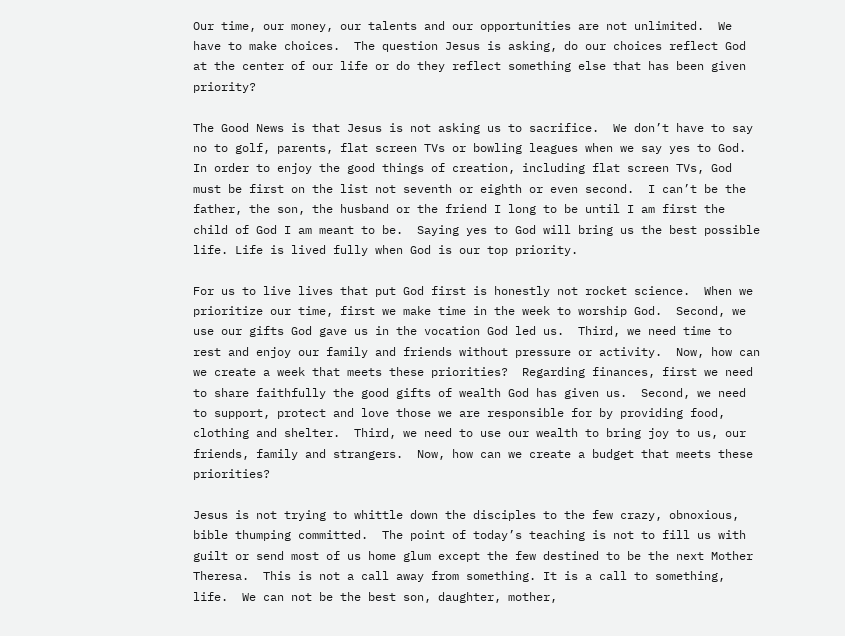Our time, our money, our talents and our opportunities are not unlimited.  We have to make choices.  The question Jesus is asking, do our choices reflect God at the center of our life or do they reflect something else that has been given priority?

The Good News is that Jesus is not asking us to sacrifice.  We don’t have to say no to golf, parents, flat screen TVs or bowling leagues when we say yes to God.  In order to enjoy the good things of creation, including flat screen TVs, God must be first on the list not seventh or eighth or even second.  I can’t be the father, the son, the husband or the friend I long to be until I am first the child of God I am meant to be.  Saying yes to God will bring us the best possible life. Life is lived fully when God is our top priority.

For us to live lives that put God first is honestly not rocket science.  When we prioritize our time, first we make time in the week to worship God.  Second, we use our gifts God gave us in the vocation God led us.  Third, we need time to rest and enjoy our family and friends without pressure or activity.  Now, how can we create a week that meets these priorities?  Regarding finances, first we need to share faithfully the good gifts of wealth God has given us.  Second, we need to support, protect and love those we are responsible for by providing food, clothing and shelter.  Third, we need to use our wealth to bring joy to us, our friends, family and strangers.  Now, how can we create a budget that meets these priorities?

Jesus is not trying to whittle down the disciples to the few crazy, obnoxious, bible thumping committed.  The point of today’s teaching is not to fill us with guilt or send most of us home glum except the few destined to be the next Mother Theresa.  This is not a call away from something. It is a call to something, life.  We can not be the best son, daughter, mother,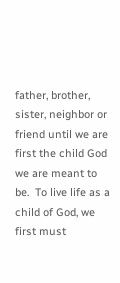father, brother, sister, neighbor or friend until we are first the child God we are meant to be.  To live life as a child of God, we first must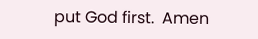put God first.  Amen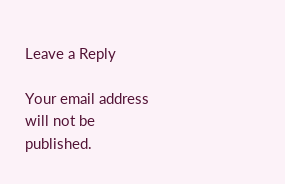Leave a Reply

Your email address will not be published.